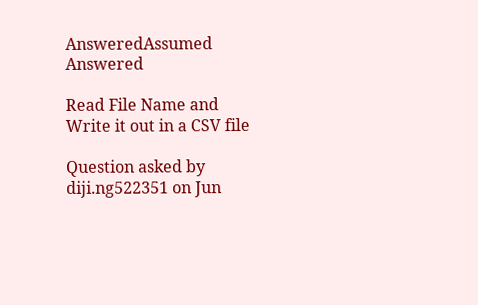AnsweredAssumed Answered

Read File Name and Write it out in a CSV file

Question asked by diji.ng522351 on Jun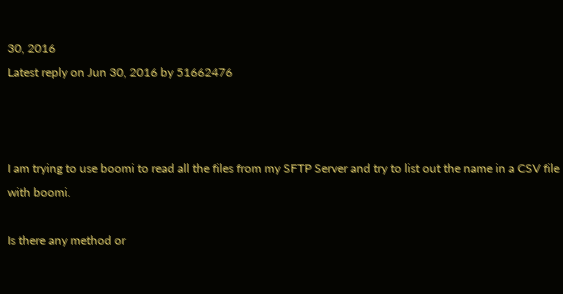30, 2016
Latest reply on Jun 30, 2016 by 51662476



I am trying to use boomi to read all the files from my SFTP Server and try to list out the name in a CSV file with boomi.

Is there any method or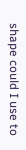shape could I use to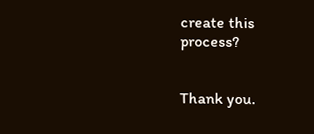create this process?


Thank you.